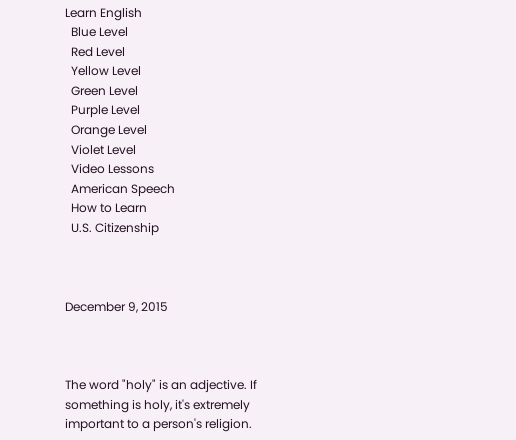Learn English
  Blue Level
  Red Level
  Yellow Level
  Green Level
  Purple Level
  Orange Level
  Violet Level
  Video Lessons
  American Speech
  How to Learn
  U.S. Citizenship



December 9, 2015



The word "holy" is an adjective. If something is holy, it's extremely important to a person's religion.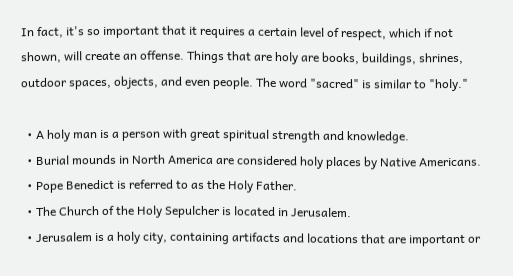In fact, it's so important that it requires a certain level of respect, which if not shown, will create an offense. Things that are holy are books, buildings, shrines, outdoor spaces, objects, and even people. The word "sacred" is similar to "holy."

  • A holy man is a person with great spiritual strength and knowledge.
  • Burial mounds in North America are considered holy places by Native Americans.
  • Pope Benedict is referred to as the Holy Father.
  • The Church of the Holy Sepulcher is located in Jerusalem.
  • Jerusalem is a holy city, containing artifacts and locations that are important or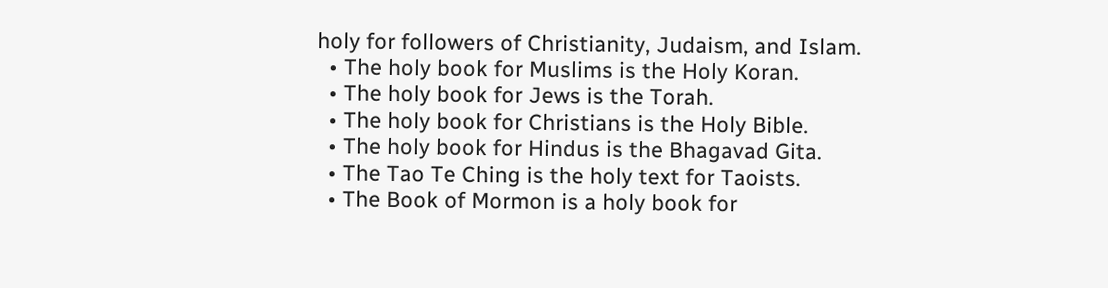holy for followers of Christianity, Judaism, and Islam.
  • The holy book for Muslims is the Holy Koran.
  • The holy book for Jews is the Torah.
  • The holy book for Christians is the Holy Bible.
  • The holy book for Hindus is the Bhagavad Gita.
  • The Tao Te Ching is the holy text for Taoists.
  • The Book of Mormon is a holy book for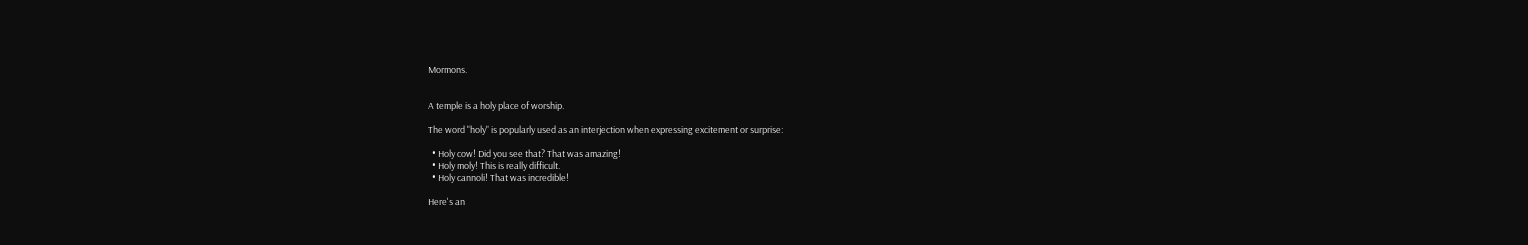Mormons.


A temple is a holy place of worship.

The word "holy" is popularly used as an interjection when expressing excitement or surprise:

  • Holy cow! Did you see that? That was amazing!
  • Holy moly! This is really difficult.
  • Holy cannoli! That was incredible!

Here's an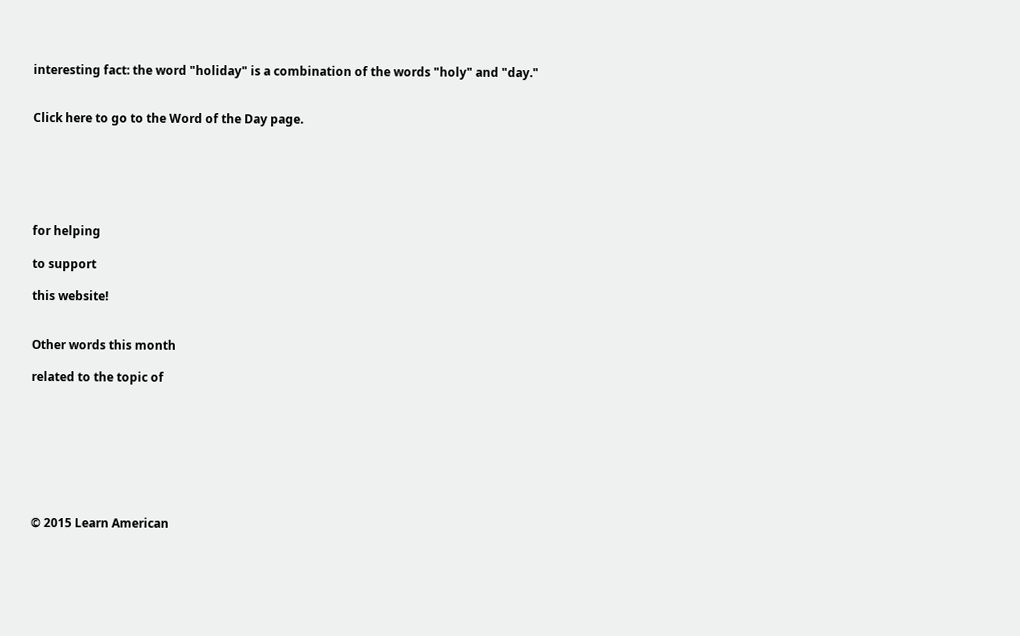interesting fact: the word "holiday" is a combination of the words "holy" and "day."


Click here to go to the Word of the Day page.






for helping

to support

this website!


Other words this month

related to the topic of








© 2015 Learn American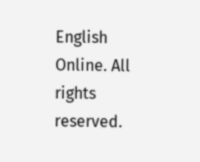English Online. All rights reserved.